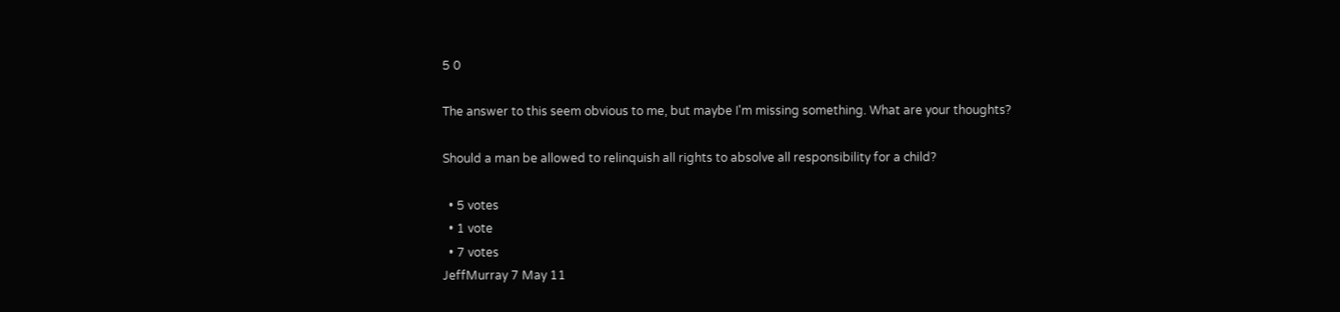5 0

The answer to this seem obvious to me, but maybe I'm missing something. What are your thoughts?

Should a man be allowed to relinquish all rights to absolve all responsibility for a child?

  • 5 votes
  • 1 vote
  • 7 votes
JeffMurray 7 May 11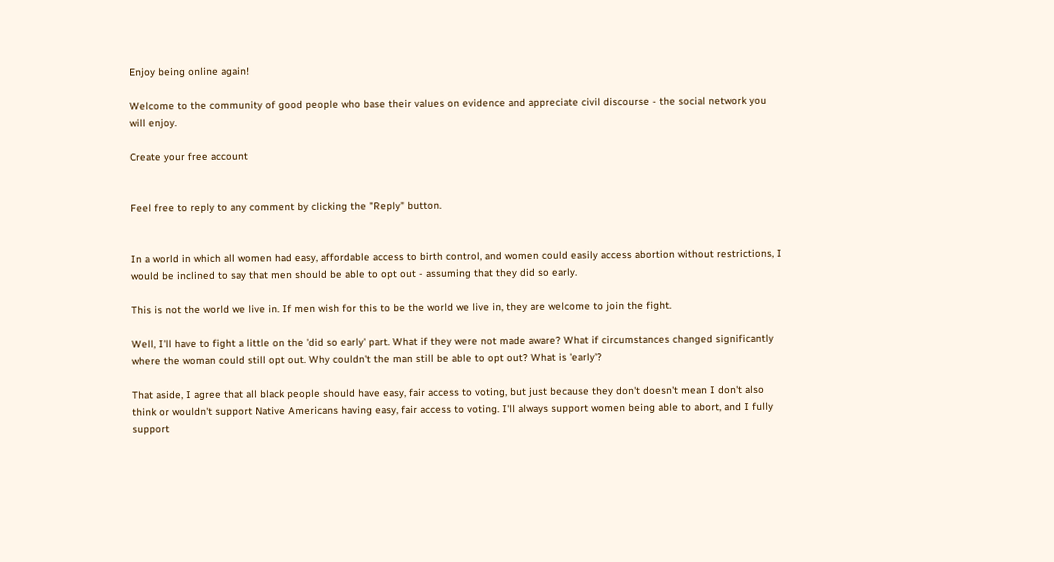Enjoy being online again!

Welcome to the community of good people who base their values on evidence and appreciate civil discourse - the social network you will enjoy.

Create your free account


Feel free to reply to any comment by clicking the "Reply" button.


In a world in which all women had easy, affordable access to birth control, and women could easily access abortion without restrictions, I would be inclined to say that men should be able to opt out - assuming that they did so early.

This is not the world we live in. If men wish for this to be the world we live in, they are welcome to join the fight.

Well, I'll have to fight a little on the 'did so early' part. What if they were not made aware? What if circumstances changed significantly where the woman could still opt out. Why couldn't the man still be able to opt out? What is 'early'?

That aside, I agree that all black people should have easy, fair access to voting, but just because they don't doesn't mean I don't also think or wouldn't support Native Americans having easy, fair access to voting. I'll always support women being able to abort, and I fully support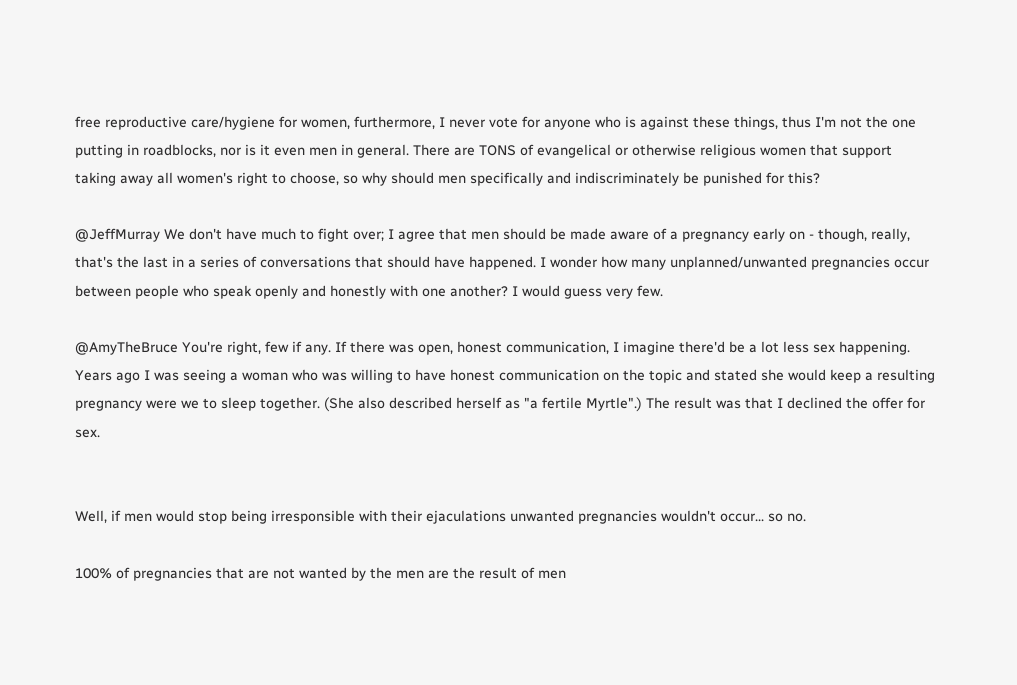free reproductive care/hygiene for women, furthermore, I never vote for anyone who is against these things, thus I'm not the one putting in roadblocks, nor is it even men in general. There are TONS of evangelical or otherwise religious women that support taking away all women's right to choose, so why should men specifically and indiscriminately be punished for this?

@JeffMurray We don't have much to fight over; I agree that men should be made aware of a pregnancy early on - though, really, that's the last in a series of conversations that should have happened. I wonder how many unplanned/unwanted pregnancies occur between people who speak openly and honestly with one another? I would guess very few.

@AmyTheBruce You're right, few if any. If there was open, honest communication, I imagine there'd be a lot less sex happening. Years ago I was seeing a woman who was willing to have honest communication on the topic and stated she would keep a resulting pregnancy were we to sleep together. (She also described herself as "a fertile Myrtle".) The result was that I declined the offer for sex.


Well, if men would stop being irresponsible with their ejaculations unwanted pregnancies wouldn't occur... so no.

100% of pregnancies that are not wanted by the men are the result of men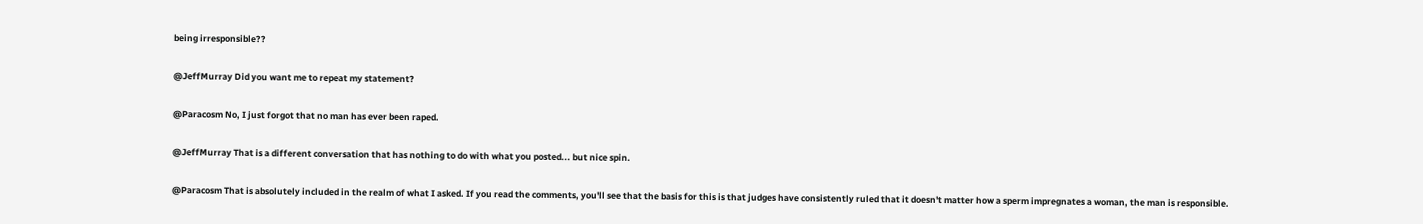being irresponsible??

@JeffMurray Did you want me to repeat my statement?

@Paracosm No, I just forgot that no man has ever been raped.

@JeffMurray That is a different conversation that has nothing to do with what you posted... but nice spin.

@Paracosm That is absolutely included in the realm of what I asked. If you read the comments, you'll see that the basis for this is that judges have consistently ruled that it doesn't matter how a sperm impregnates a woman, the man is responsible.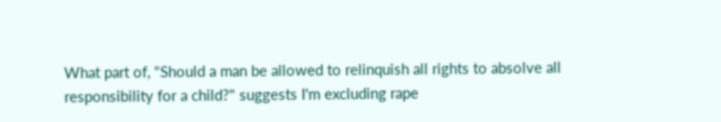What part of, "Should a man be allowed to relinquish all rights to absolve all responsibility for a child?" suggests I'm excluding rape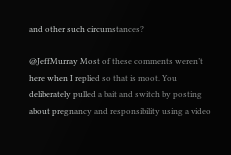and other such circumstances?

@JeffMurray Most of these comments weren’t here when I replied so that is moot. You deliberately pulled a bait and switch by posting about pregnancy and responsibility using a video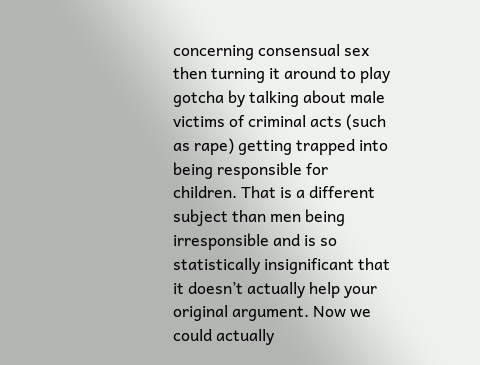concerning consensual sex then turning it around to play gotcha by talking about male victims of criminal acts (such as rape) getting trapped into being responsible for children. That is a different subject than men being irresponsible and is so statistically insignificant that it doesn’t actually help your original argument. Now we could actually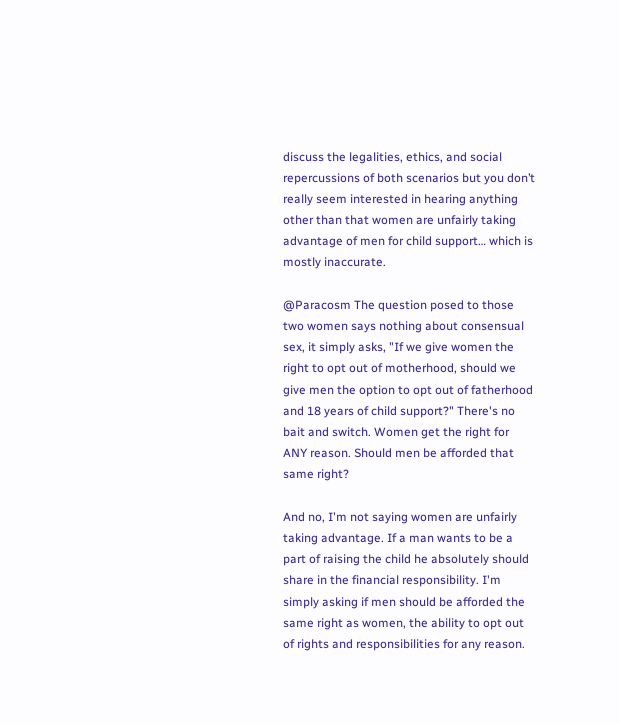discuss the legalities, ethics, and social repercussions of both scenarios but you don’t really seem interested in hearing anything other than that women are unfairly taking advantage of men for child support… which is mostly inaccurate.

@Paracosm The question posed to those two women says nothing about consensual sex, it simply asks, "If we give women the right to opt out of motherhood, should we give men the option to opt out of fatherhood and 18 years of child support?" There's no bait and switch. Women get the right for ANY reason. Should men be afforded that same right?

And no, I'm not saying women are unfairly taking advantage. If a man wants to be a part of raising the child he absolutely should share in the financial responsibility. I'm simply asking if men should be afforded the same right as women, the ability to opt out of rights and responsibilities for any reason.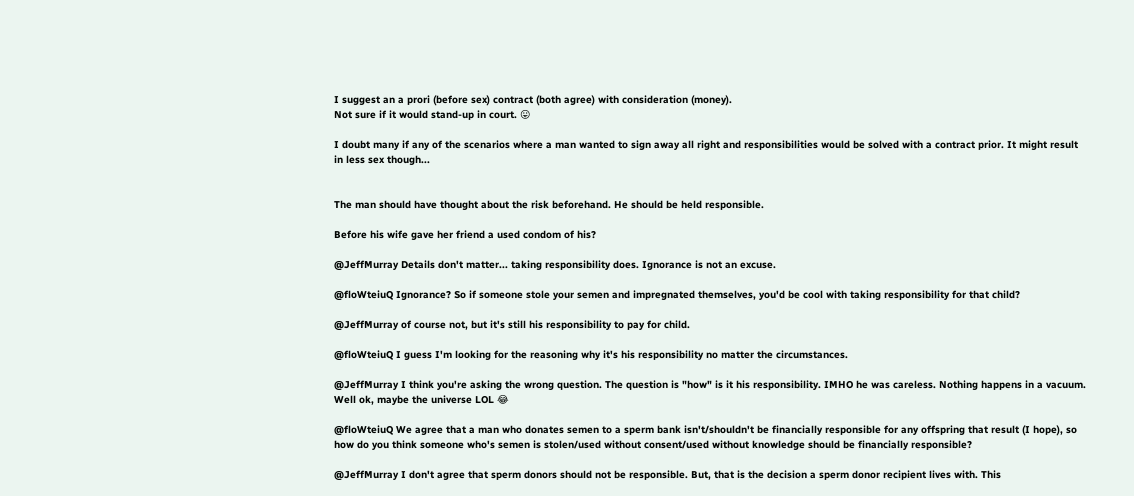I suggest an a prori (before sex) contract (both agree) with consideration (money).
Not sure if it would stand-up in court. 😛

I doubt many if any of the scenarios where a man wanted to sign away all right and responsibilities would be solved with a contract prior. It might result in less sex though...


The man should have thought about the risk beforehand. He should be held responsible.

Before his wife gave her friend a used condom of his?

@JeffMurray Details don't matter... taking responsibility does. Ignorance is not an excuse.

@floWteiuQ Ignorance? So if someone stole your semen and impregnated themselves, you'd be cool with taking responsibility for that child?

@JeffMurray of course not, but it's still his responsibility to pay for child.

@floWteiuQ I guess I'm looking for the reasoning why it's his responsibility no matter the circumstances.

@JeffMurray I think you're asking the wrong question. The question is "how" is it his responsibility. IMHO he was careless. Nothing happens in a vacuum. Well ok, maybe the universe LOL 😂

@floWteiuQ We agree that a man who donates semen to a sperm bank isn't/shouldn't be financially responsible for any offspring that result (I hope), so how do you think someone who's semen is stolen/used without consent/used without knowledge should be financially responsible?

@JeffMurray I don't agree that sperm donors should not be responsible. But, that is the decision a sperm donor recipient lives with. This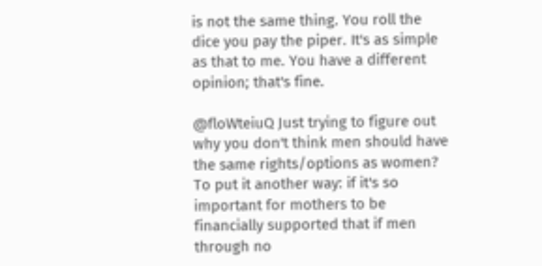is not the same thing. You roll the dice you pay the piper. It's as simple as that to me. You have a different opinion; that's fine.

@floWteiuQ Just trying to figure out why you don't think men should have the same rights/options as women?
To put it another way: if it's so important for mothers to be financially supported that if men through no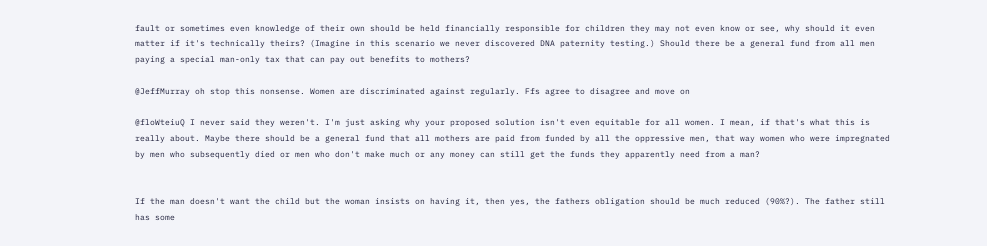fault or sometimes even knowledge of their own should be held financially responsible for children they may not even know or see, why should it even matter if it's technically theirs? (Imagine in this scenario we never discovered DNA paternity testing.) Should there be a general fund from all men paying a special man-only tax that can pay out benefits to mothers?

@JeffMurray oh stop this nonsense. Women are discriminated against regularly. Ffs agree to disagree and move on

@floWteiuQ I never said they weren't. I'm just asking why your proposed solution isn't even equitable for all women. I mean, if that's what this is really about. Maybe there should be a general fund that all mothers are paid from funded by all the oppressive men, that way women who were impregnated by men who subsequently died or men who don't make much or any money can still get the funds they apparently need from a man?


If the man doesn't want the child but the woman insists on having it, then yes, the fathers obligation should be much reduced (90%?). The father still has some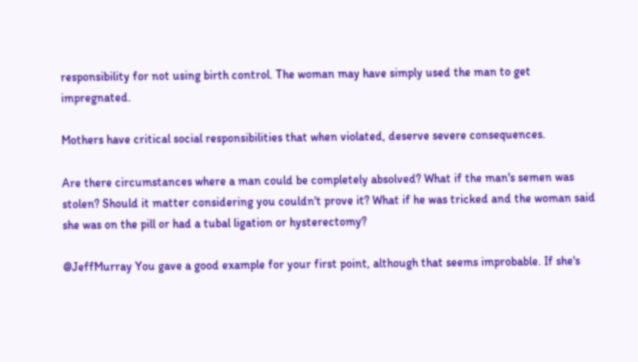responsibility for not using birth control. The woman may have simply used the man to get impregnated.

Mothers have critical social responsibilities that when violated, deserve severe consequences.

Are there circumstances where a man could be completely absolved? What if the man's semen was stolen? Should it matter considering you couldn't prove it? What if he was tricked and the woman said she was on the pill or had a tubal ligation or hysterectomy?

@JeffMurray You gave a good example for your first point, although that seems improbable. If she's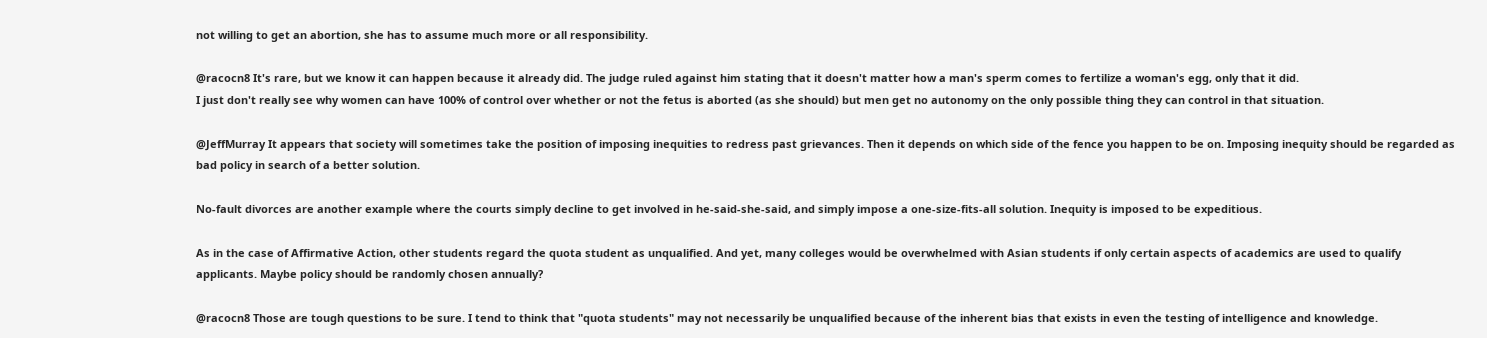not willing to get an abortion, she has to assume much more or all responsibility.

@racocn8 It's rare, but we know it can happen because it already did. The judge ruled against him stating that it doesn't matter how a man's sperm comes to fertilize a woman's egg, only that it did.
I just don't really see why women can have 100% of control over whether or not the fetus is aborted (as she should) but men get no autonomy on the only possible thing they can control in that situation.

@JeffMurray It appears that society will sometimes take the position of imposing inequities to redress past grievances. Then it depends on which side of the fence you happen to be on. Imposing inequity should be regarded as bad policy in search of a better solution.

No-fault divorces are another example where the courts simply decline to get involved in he-said-she-said, and simply impose a one-size-fits-all solution. Inequity is imposed to be expeditious.

As in the case of Affirmative Action, other students regard the quota student as unqualified. And yet, many colleges would be overwhelmed with Asian students if only certain aspects of academics are used to qualify applicants. Maybe policy should be randomly chosen annually?

@racocn8 Those are tough questions to be sure. I tend to think that "quota students" may not necessarily be unqualified because of the inherent bias that exists in even the testing of intelligence and knowledge.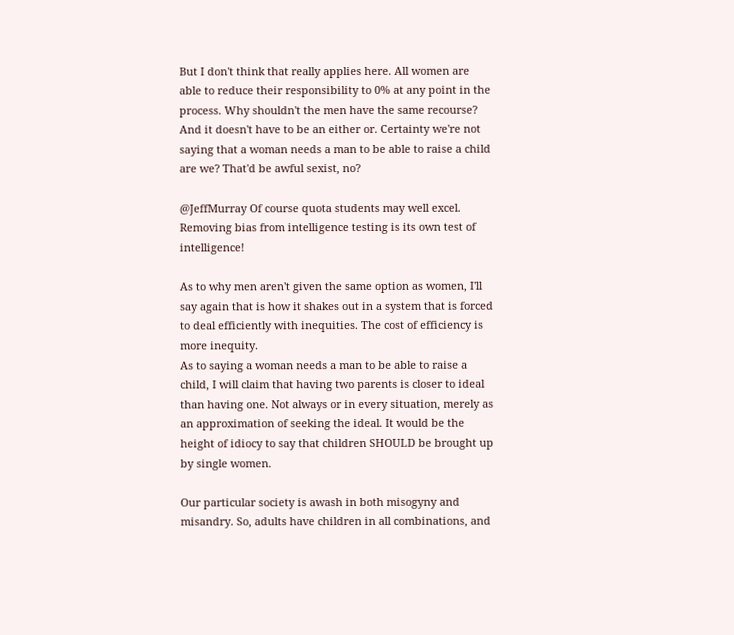But I don't think that really applies here. All women are able to reduce their responsibility to 0% at any point in the process. Why shouldn't the men have the same recourse? And it doesn't have to be an either or. Certainty we're not saying that a woman needs a man to be able to raise a child are we? That'd be awful sexist, no?

@JeffMurray Of course quota students may well excel. Removing bias from intelligence testing is its own test of intelligence!

As to why men aren't given the same option as women, I'll say again that is how it shakes out in a system that is forced to deal efficiently with inequities. The cost of efficiency is more inequity.
As to saying a woman needs a man to be able to raise a child, I will claim that having two parents is closer to ideal than having one. Not always or in every situation, merely as an approximation of seeking the ideal. It would be the height of idiocy to say that children SHOULD be brought up by single women.

Our particular society is awash in both misogyny and misandry. So, adults have children in all combinations, and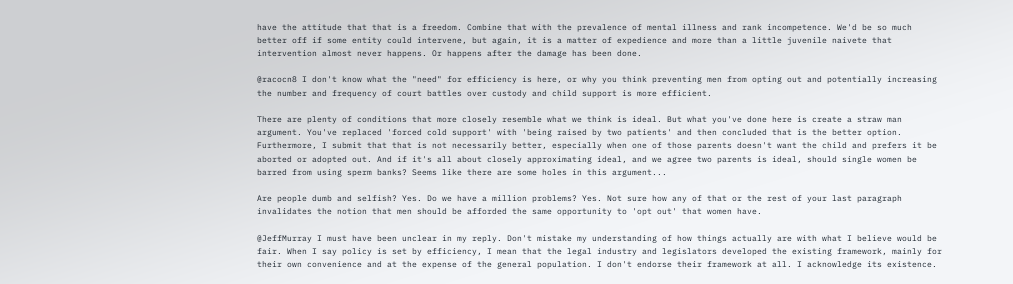have the attitude that that is a freedom. Combine that with the prevalence of mental illness and rank incompetence. We'd be so much better off if some entity could intervene, but again, it is a matter of expedience and more than a little juvenile naivete that intervention almost never happens. Or happens after the damage has been done.

@racocn8 I don't know what the "need" for efficiency is here, or why you think preventing men from opting out and potentially increasing the number and frequency of court battles over custody and child support is more efficient.

There are plenty of conditions that more closely resemble what we think is ideal. But what you've done here is create a straw man argument. You've replaced 'forced cold support' with 'being raised by two patients' and then concluded that is the better option. Furthermore, I submit that that is not necessarily better, especially when one of those parents doesn't want the child and prefers it be aborted or adopted out. And if it's all about closely approximating ideal, and we agree two parents is ideal, should single women be barred from using sperm banks? Seems like there are some holes in this argument...

Are people dumb and selfish? Yes. Do we have a million problems? Yes. Not sure how any of that or the rest of your last paragraph invalidates the notion that men should be afforded the same opportunity to 'opt out' that women have.

@JeffMurray I must have been unclear in my reply. Don't mistake my understanding of how things actually are with what I believe would be fair. When I say policy is set by efficiency, I mean that the legal industry and legislators developed the existing framework, mainly for their own convenience and at the expense of the general population. I don't endorse their framework at all. I acknowledge its existence.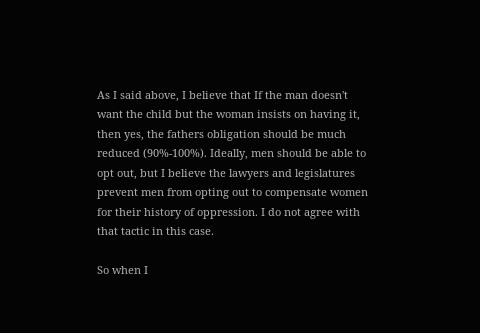As I said above, I believe that If the man doesn't want the child but the woman insists on having it, then yes, the fathers obligation should be much reduced (90%-100%). Ideally, men should be able to opt out, but I believe the lawyers and legislatures prevent men from opting out to compensate women for their history of oppression. I do not agree with that tactic in this case.

So when I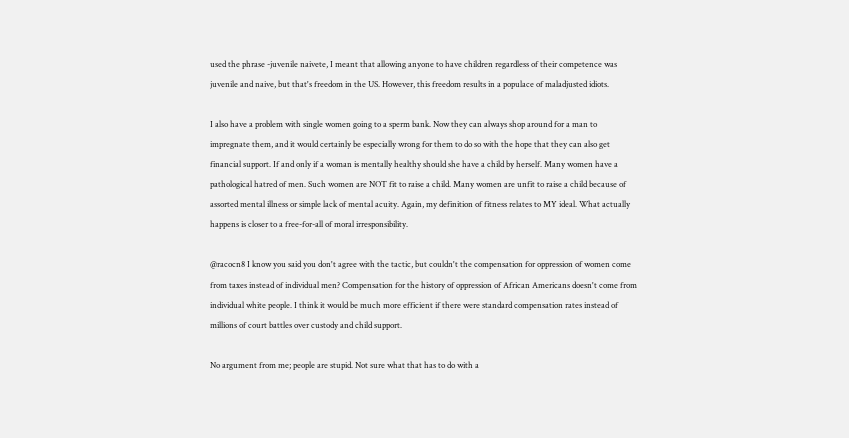used the phrase -juvenile naivete, I meant that allowing anyone to have children regardless of their competence was juvenile and naive, but that's freedom in the US. However, this freedom results in a populace of maladjusted idiots.

I also have a problem with single women going to a sperm bank. Now they can always shop around for a man to impregnate them, and it would certainly be especially wrong for them to do so with the hope that they can also get financial support. If and only if a woman is mentally healthy should she have a child by herself. Many women have a pathological hatred of men. Such women are NOT fit to raise a child. Many women are unfit to raise a child because of assorted mental illness or simple lack of mental acuity. Again, my definition of fitness relates to MY ideal. What actually happens is closer to a free-for-all of moral irresponsibility.

@racocn8 I know you said you don't agree with the tactic, but couldn't the compensation for oppression of women come from taxes instead of individual men? Compensation for the history of oppression of African Americans doesn't come from individual white people. I think it would be much more efficient if there were standard compensation rates instead of millions of court battles over custody and child support.

No argument from me; people are stupid. Not sure what that has to do with a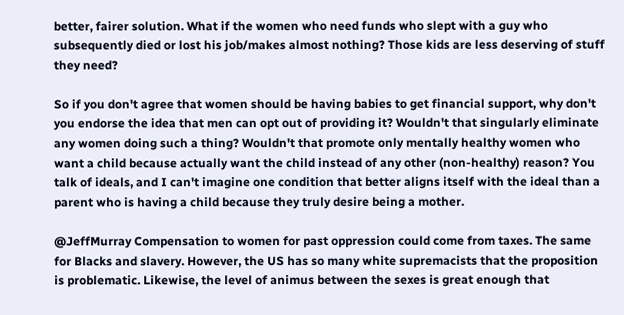better, fairer solution. What if the women who need funds who slept with a guy who subsequently died or lost his job/makes almost nothing? Those kids are less deserving of stuff they need?

So if you don't agree that women should be having babies to get financial support, why don't you endorse the idea that men can opt out of providing it? Wouldn't that singularly eliminate any women doing such a thing? Wouldn't that promote only mentally healthy women who want a child because actually want the child instead of any other (non-healthy) reason? You talk of ideals, and I can't imagine one condition that better aligns itself with the ideal than a parent who is having a child because they truly desire being a mother.

@JeffMurray Compensation to women for past oppression could come from taxes. The same for Blacks and slavery. However, the US has so many white supremacists that the proposition is problematic. Likewise, the level of animus between the sexes is great enough that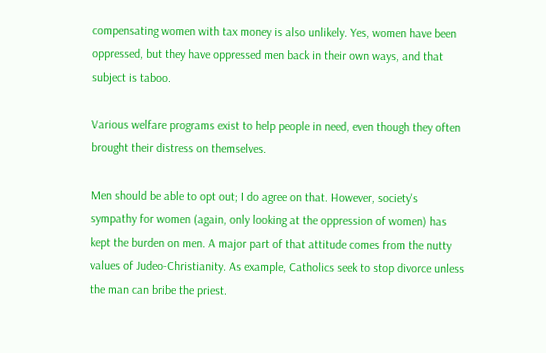compensating women with tax money is also unlikely. Yes, women have been oppressed, but they have oppressed men back in their own ways, and that subject is taboo.

Various welfare programs exist to help people in need, even though they often brought their distress on themselves.

Men should be able to opt out; I do agree on that. However, society's sympathy for women (again, only looking at the oppression of women) has kept the burden on men. A major part of that attitude comes from the nutty values of Judeo-Christianity. As example, Catholics seek to stop divorce unless the man can bribe the priest.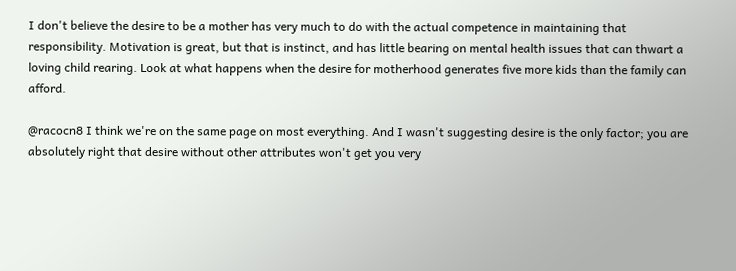I don't believe the desire to be a mother has very much to do with the actual competence in maintaining that responsibility. Motivation is great, but that is instinct, and has little bearing on mental health issues that can thwart a loving child rearing. Look at what happens when the desire for motherhood generates five more kids than the family can afford.

@racocn8 I think we're on the same page on most everything. And I wasn't suggesting desire is the only factor; you are absolutely right that desire without other attributes won't get you very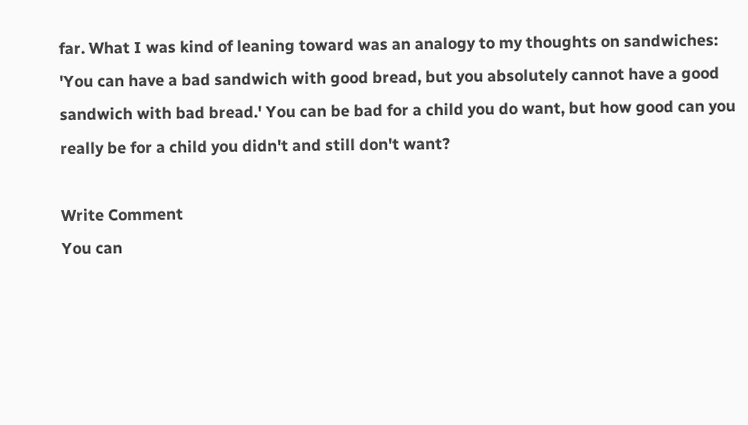far. What I was kind of leaning toward was an analogy to my thoughts on sandwiches: 'You can have a bad sandwich with good bread, but you absolutely cannot have a good sandwich with bad bread.' You can be bad for a child you do want, but how good can you really be for a child you didn't and still don't want?

Write Comment
You can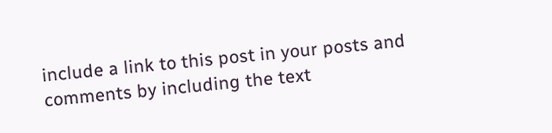include a link to this post in your posts and comments by including the text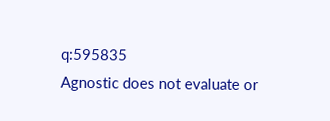q:595835
Agnostic does not evaluate or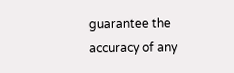guarantee the accuracy of any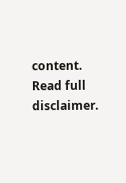content. Read full disclaimer.